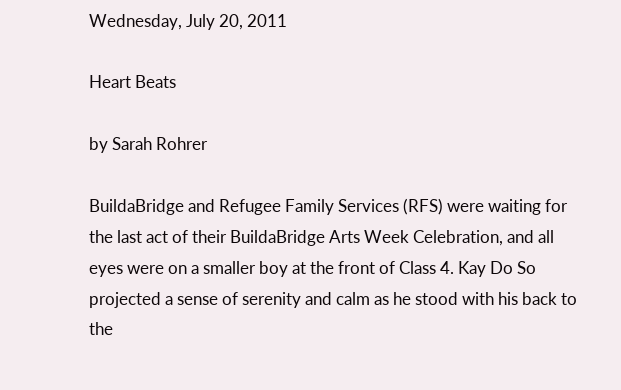Wednesday, July 20, 2011

Heart Beats

by Sarah Rohrer

BuildaBridge and Refugee Family Services (RFS) were waiting for the last act of their BuildaBridge Arts Week Celebration, and all eyes were on a smaller boy at the front of Class 4. Kay Do So projected a sense of serenity and calm as he stood with his back to the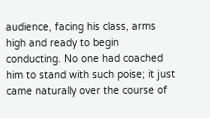audience, facing his class, arms high and ready to begin conducting. No one had coached him to stand with such poise; it just came naturally over the course of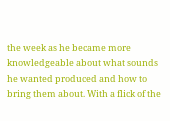the week as he became more knowledgeable about what sounds he wanted produced and how to bring them about. With a flick of the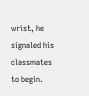wrist, he signaled his classmates to begin.